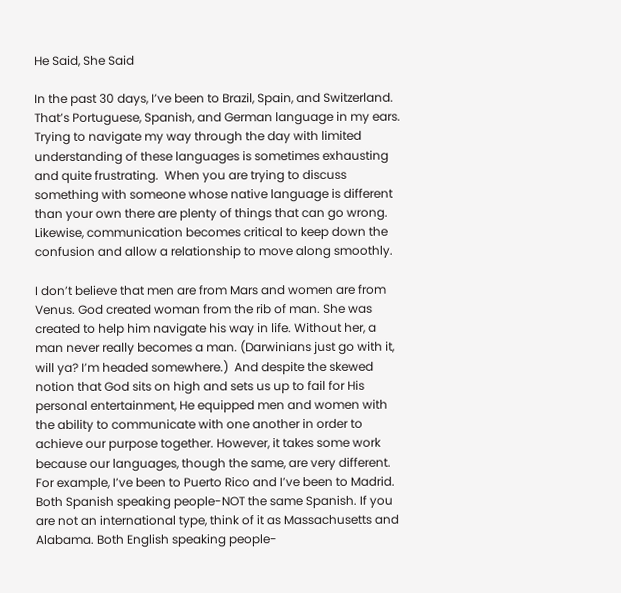He Said, She Said

In the past 30 days, I’ve been to Brazil, Spain, and Switzerland. That’s Portuguese, Spanish, and German language in my ears. Trying to navigate my way through the day with limited understanding of these languages is sometimes exhausting and quite frustrating.  When you are trying to discuss something with someone whose native language is different than your own there are plenty of things that can go wrong.  Likewise, communication becomes critical to keep down the confusion and allow a relationship to move along smoothly.

I don’t believe that men are from Mars and women are from Venus. God created woman from the rib of man. She was created to help him navigate his way in life. Without her, a man never really becomes a man. (Darwinians just go with it, will ya? I’m headed somewhere.)  And despite the skewed notion that God sits on high and sets us up to fail for His personal entertainment, He equipped men and women with the ability to communicate with one another in order to achieve our purpose together. However, it takes some work because our languages, though the same, are very different.  For example, I’ve been to Puerto Rico and I’ve been to Madrid. Both Spanish speaking people-NOT the same Spanish. If you are not an international type, think of it as Massachusetts and Alabama. Both English speaking people-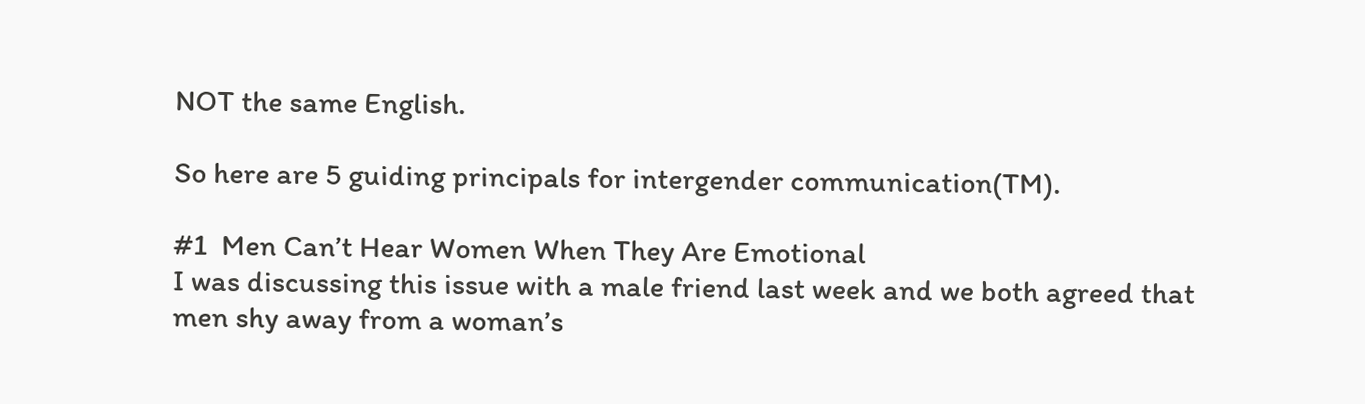NOT the same English.

So here are 5 guiding principals for intergender communication(TM).

#1  Men Can’t Hear Women When They Are Emotional
I was discussing this issue with a male friend last week and we both agreed that men shy away from a woman’s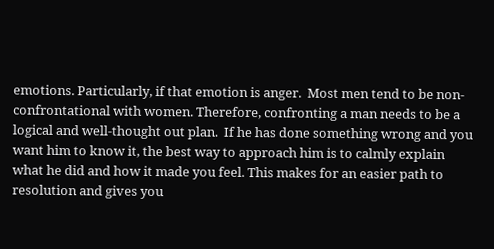emotions. Particularly, if that emotion is anger.  Most men tend to be non-confrontational with women. Therefore, confronting a man needs to be a logical and well-thought out plan.  If he has done something wrong and you want him to know it, the best way to approach him is to calmly explain what he did and how it made you feel. This makes for an easier path to resolution and gives you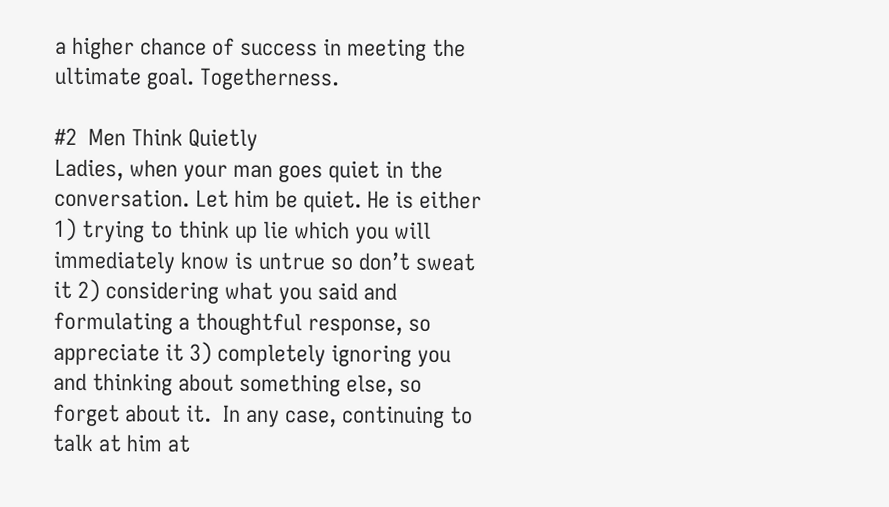a higher chance of success in meeting the ultimate goal. Togetherness.

#2  Men Think Quietly
Ladies, when your man goes quiet in the conversation. Let him be quiet. He is either 1) trying to think up lie which you will immediately know is untrue so don’t sweat it 2) considering what you said and formulating a thoughtful response, so appreciate it 3) completely ignoring you and thinking about something else, so forget about it.  In any case, continuing to talk at him at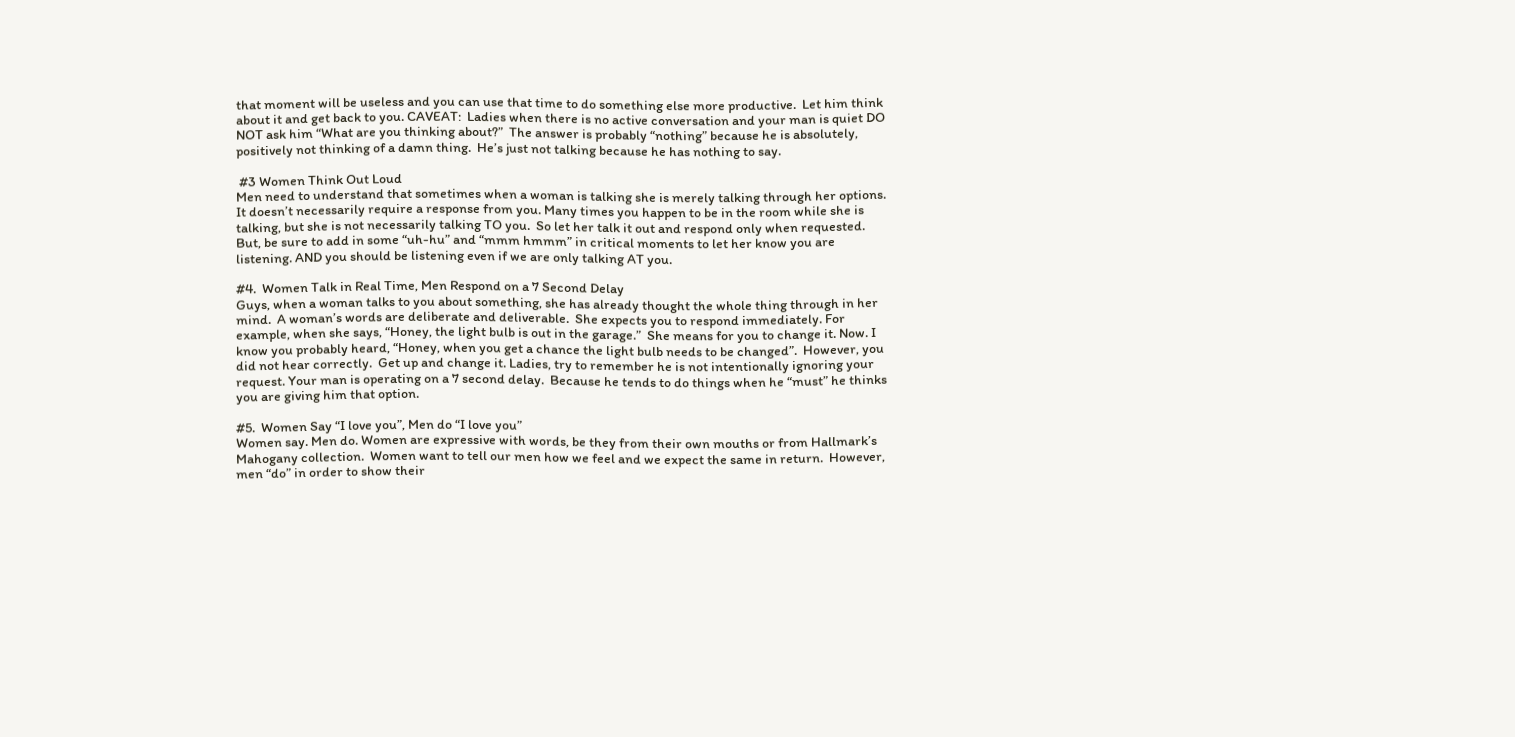that moment will be useless and you can use that time to do something else more productive.  Let him think about it and get back to you. CAVEAT:  Ladies when there is no active conversation and your man is quiet DO NOT ask him “What are you thinking about?”  The answer is probably “nothing” because he is absolutely, positively not thinking of a damn thing.  He’s just not talking because he has nothing to say.

 #3 Women Think Out Loud
Men need to understand that sometimes when a woman is talking she is merely talking through her options. It doesn’t necessarily require a response from you. Many times you happen to be in the room while she is talking, but she is not necessarily talking TO you.  So let her talk it out and respond only when requested. But, be sure to add in some “uh-hu” and “mmm hmmm” in critical moments to let her know you are listening. AND you should be listening even if we are only talking AT you.

#4.  Women Talk in Real Time, Men Respond on a 7 Second Delay
Guys, when a woman talks to you about something, she has already thought the whole thing through in her mind.  A woman’s words are deliberate and deliverable.  She expects you to respond immediately. For example, when she says, “Honey, the light bulb is out in the garage.”  She means for you to change it. Now. I know you probably heard, “Honey, when you get a chance the light bulb needs to be changed”.  However, you did not hear correctly.  Get up and change it. Ladies, try to remember he is not intentionally ignoring your request. Your man is operating on a 7 second delay.  Because he tends to do things when he “must” he thinks you are giving him that option.

#5.  Women Say “I love you”, Men do “I love you”
Women say. Men do. Women are expressive with words, be they from their own mouths or from Hallmark’s Mahogany collection.  Women want to tell our men how we feel and we expect the same in return.  However, men “do” in order to show their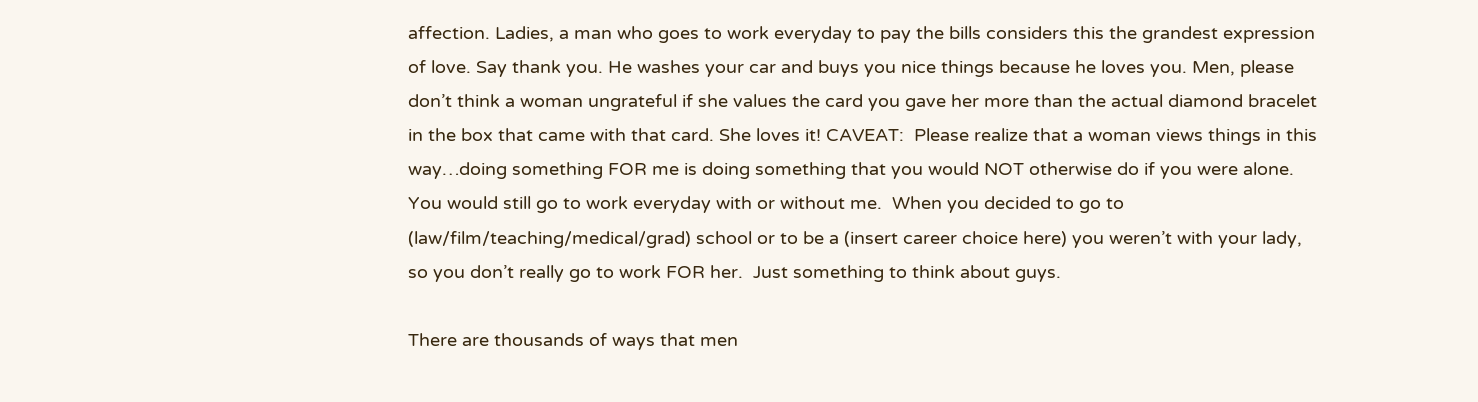affection. Ladies, a man who goes to work everyday to pay the bills considers this the grandest expression of love. Say thank you. He washes your car and buys you nice things because he loves you. Men, please don’t think a woman ungrateful if she values the card you gave her more than the actual diamond bracelet in the box that came with that card. She loves it! CAVEAT:  Please realize that a woman views things in this way…doing something FOR me is doing something that you would NOT otherwise do if you were alone. You would still go to work everyday with or without me.  When you decided to go to (law/film/teaching/medical/grad) school or to be a (insert career choice here) you weren’t with your lady, so you don’t really go to work FOR her.  Just something to think about guys.

There are thousands of ways that men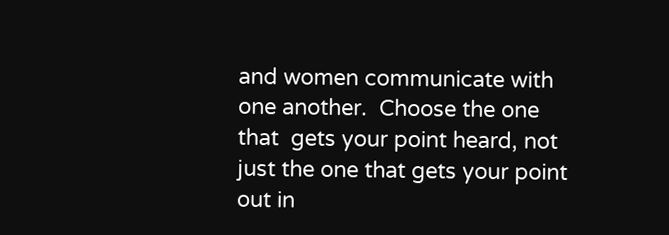and women communicate with one another.  Choose the one that  gets your point heard, not just the one that gets your point out in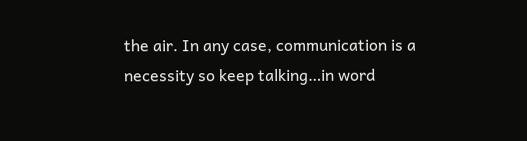the air. In any case, communication is a necessity so keep talking…in word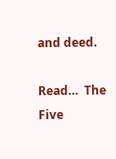and deed.

Read…  The Five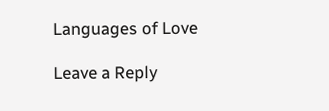Languages of Love

Leave a Reply